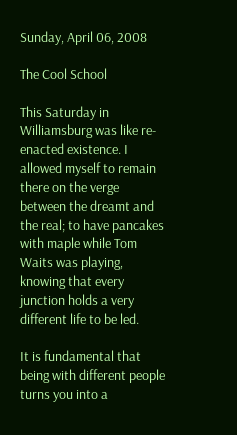Sunday, April 06, 2008

The Cool School

This Saturday in Williamsburg was like re-enacted existence. I allowed myself to remain there on the verge between the dreamt and the real; to have pancakes with maple while Tom Waits was playing, knowing that every junction holds a very different life to be led.

It is fundamental that being with different people turns you into a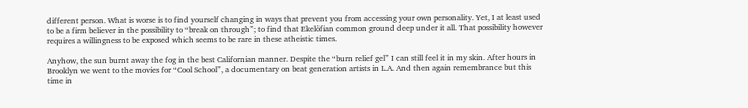different person. What is worse is to find yourself changing in ways that prevent you from accessing your own personality. Yet, I at least used to be a firm believer in the possibility to “break on through”; to find that Ekelöfian common ground deep under it all. That possibility however requires a willingness to be exposed which seems to be rare in these atheistic times.

Anyhow, the sun burnt away the fog in the best Californian manner. Despite the “burn relief gel” I can still feel it in my skin. After hours in Brooklyn we went to the movies for “Cool School”, a documentary on beat generation artists in L.A. And then again remembrance but this time in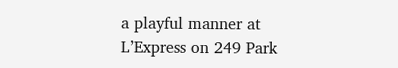a playful manner at L’Express on 249 Park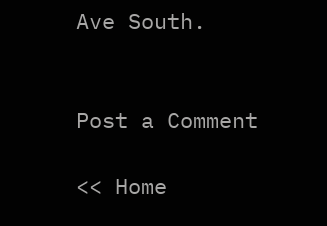Ave South.


Post a Comment

<< Home